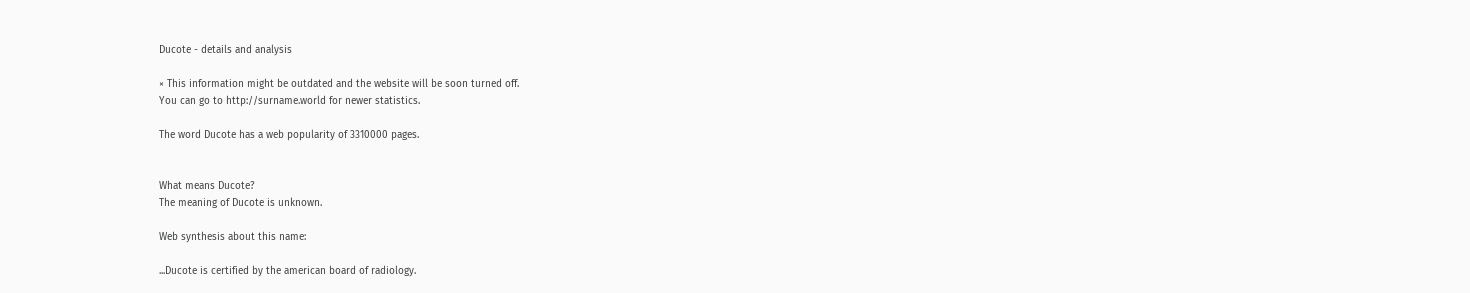Ducote - details and analysis

× This information might be outdated and the website will be soon turned off.
You can go to http://surname.world for newer statistics.

The word Ducote has a web popularity of 3310000 pages.


What means Ducote?
The meaning of Ducote is unknown.

Web synthesis about this name:

...Ducote is certified by the american board of radiology.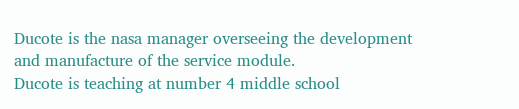Ducote is the nasa manager overseeing the development and manufacture of the service module.
Ducote is teaching at number 4 middle school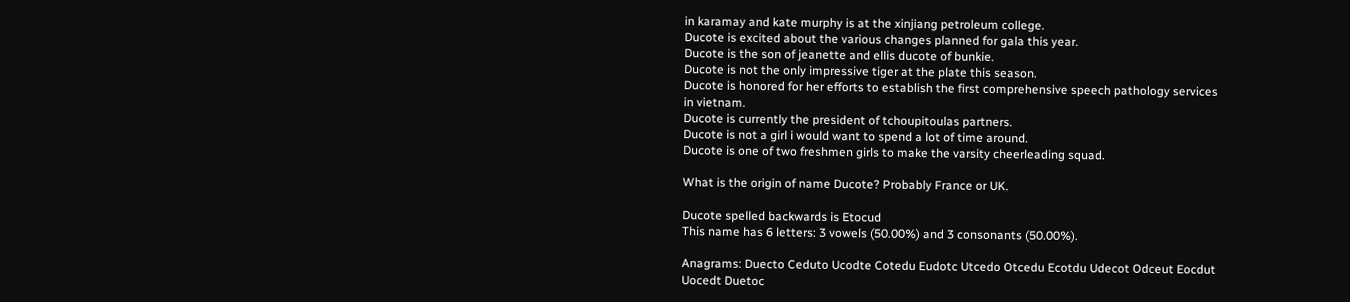in karamay and kate murphy is at the xinjiang petroleum college.
Ducote is excited about the various changes planned for gala this year.
Ducote is the son of jeanette and ellis ducote of bunkie.
Ducote is not the only impressive tiger at the plate this season.
Ducote is honored for her efforts to establish the first comprehensive speech pathology services in vietnam.
Ducote is currently the president of tchoupitoulas partners.
Ducote is not a girl i would want to spend a lot of time around.
Ducote is one of two freshmen girls to make the varsity cheerleading squad.

What is the origin of name Ducote? Probably France or UK.

Ducote spelled backwards is Etocud
This name has 6 letters: 3 vowels (50.00%) and 3 consonants (50.00%).

Anagrams: Duecto Ceduto Ucodte Cotedu Eudotc Utcedo Otcedu Ecotdu Udecot Odceut Eocdut Uocedt Duetoc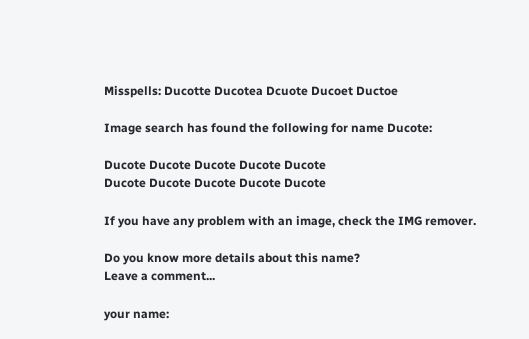Misspells: Ducotte Ducotea Dcuote Ducoet Ductoe

Image search has found the following for name Ducote:

Ducote Ducote Ducote Ducote Ducote
Ducote Ducote Ducote Ducote Ducote

If you have any problem with an image, check the IMG remover.

Do you know more details about this name?
Leave a comment...

your name: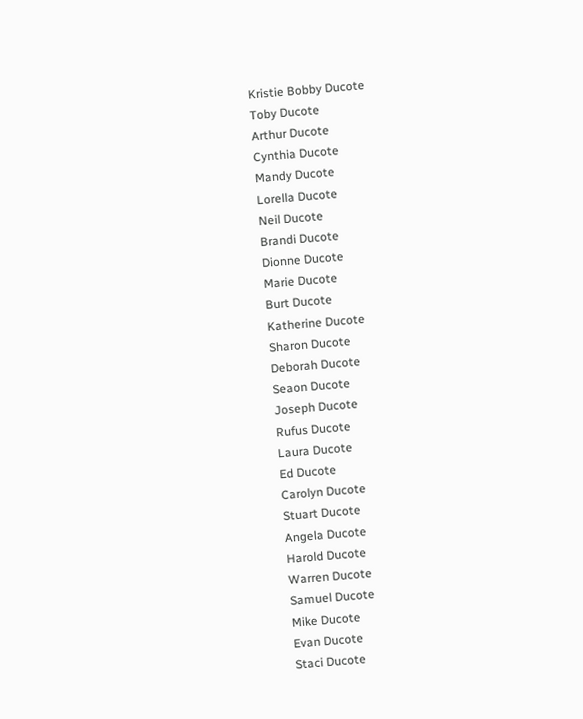Kristie Bobby Ducote
Toby Ducote
Arthur Ducote
Cynthia Ducote
Mandy Ducote
Lorella Ducote
Neil Ducote
Brandi Ducote
Dionne Ducote
Marie Ducote
Burt Ducote
Katherine Ducote
Sharon Ducote
Deborah Ducote
Seaon Ducote
Joseph Ducote
Rufus Ducote
Laura Ducote
Ed Ducote
Carolyn Ducote
Stuart Ducote
Angela Ducote
Harold Ducote
Warren Ducote
Samuel Ducote
Mike Ducote
Evan Ducote
Staci Ducote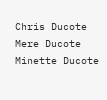Chris Ducote
Mere Ducote
Minette Ducote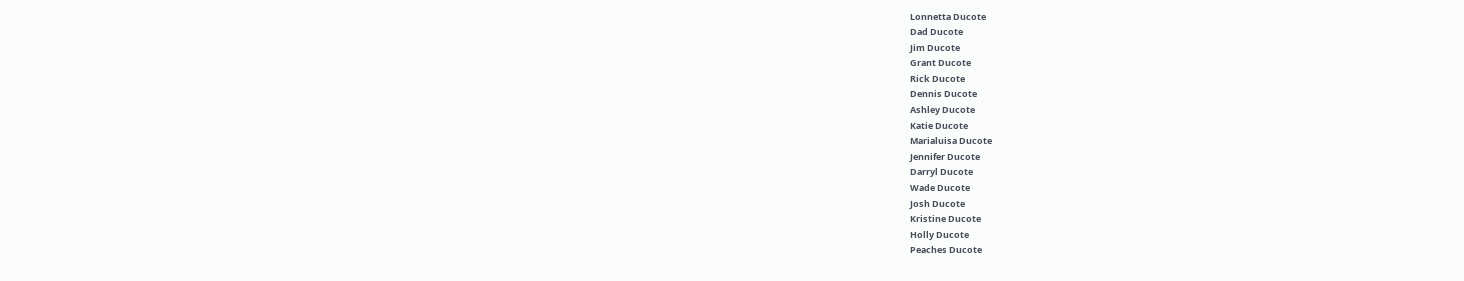Lonnetta Ducote
Dad Ducote
Jim Ducote
Grant Ducote
Rick Ducote
Dennis Ducote
Ashley Ducote
Katie Ducote
Marialuisa Ducote
Jennifer Ducote
Darryl Ducote
Wade Ducote
Josh Ducote
Kristine Ducote
Holly Ducote
Peaches Ducote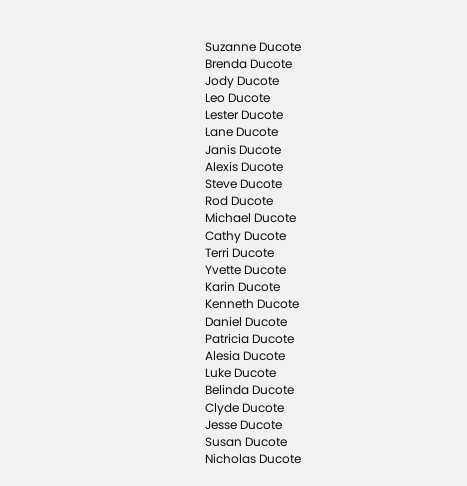Suzanne Ducote
Brenda Ducote
Jody Ducote
Leo Ducote
Lester Ducote
Lane Ducote
Janis Ducote
Alexis Ducote
Steve Ducote
Rod Ducote
Michael Ducote
Cathy Ducote
Terri Ducote
Yvette Ducote
Karin Ducote
Kenneth Ducote
Daniel Ducote
Patricia Ducote
Alesia Ducote
Luke Ducote
Belinda Ducote
Clyde Ducote
Jesse Ducote
Susan Ducote
Nicholas Ducote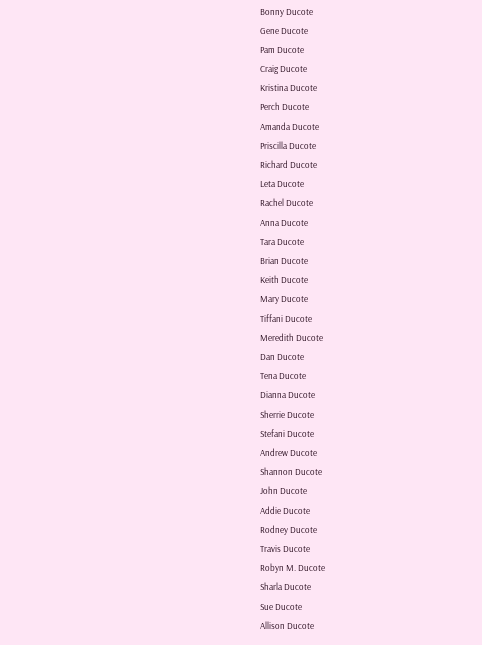Bonny Ducote
Gene Ducote
Pam Ducote
Craig Ducote
Kristina Ducote
Perch Ducote
Amanda Ducote
Priscilla Ducote
Richard Ducote
Leta Ducote
Rachel Ducote
Anna Ducote
Tara Ducote
Brian Ducote
Keith Ducote
Mary Ducote
Tiffani Ducote
Meredith Ducote
Dan Ducote
Tena Ducote
Dianna Ducote
Sherrie Ducote
Stefani Ducote
Andrew Ducote
Shannon Ducote
John Ducote
Addie Ducote
Rodney Ducote
Travis Ducote
Robyn M. Ducote
Sharla Ducote
Sue Ducote
Allison Ducote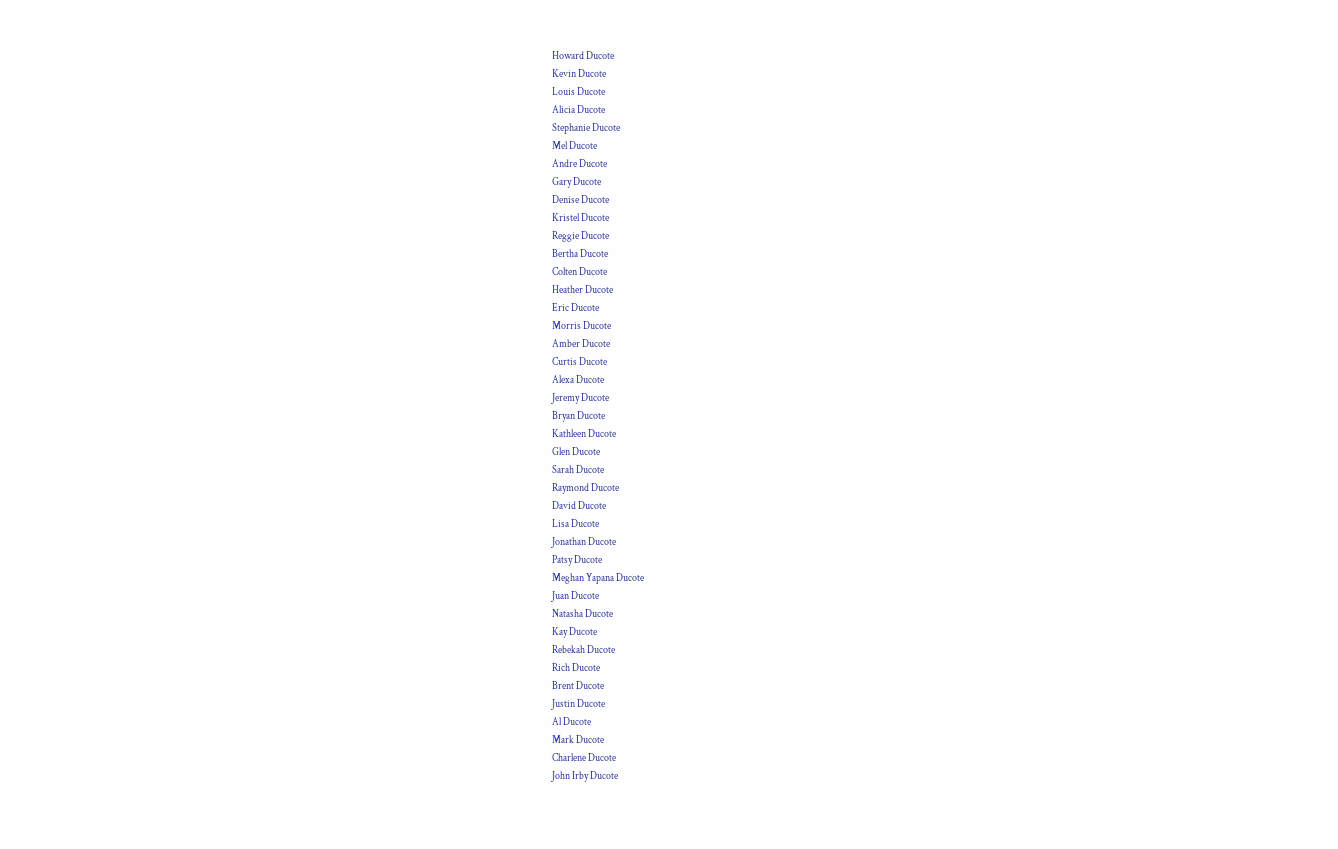Howard Ducote
Kevin Ducote
Louis Ducote
Alicia Ducote
Stephanie Ducote
Mel Ducote
Andre Ducote
Gary Ducote
Denise Ducote
Kristel Ducote
Reggie Ducote
Bertha Ducote
Colten Ducote
Heather Ducote
Eric Ducote
Morris Ducote
Amber Ducote
Curtis Ducote
Alexa Ducote
Jeremy Ducote
Bryan Ducote
Kathleen Ducote
Glen Ducote
Sarah Ducote
Raymond Ducote
David Ducote
Lisa Ducote
Jonathan Ducote
Patsy Ducote
Meghan Yapana Ducote
Juan Ducote
Natasha Ducote
Kay Ducote
Rebekah Ducote
Rich Ducote
Brent Ducote
Justin Ducote
Al Ducote
Mark Ducote
Charlene Ducote
John Irby Ducote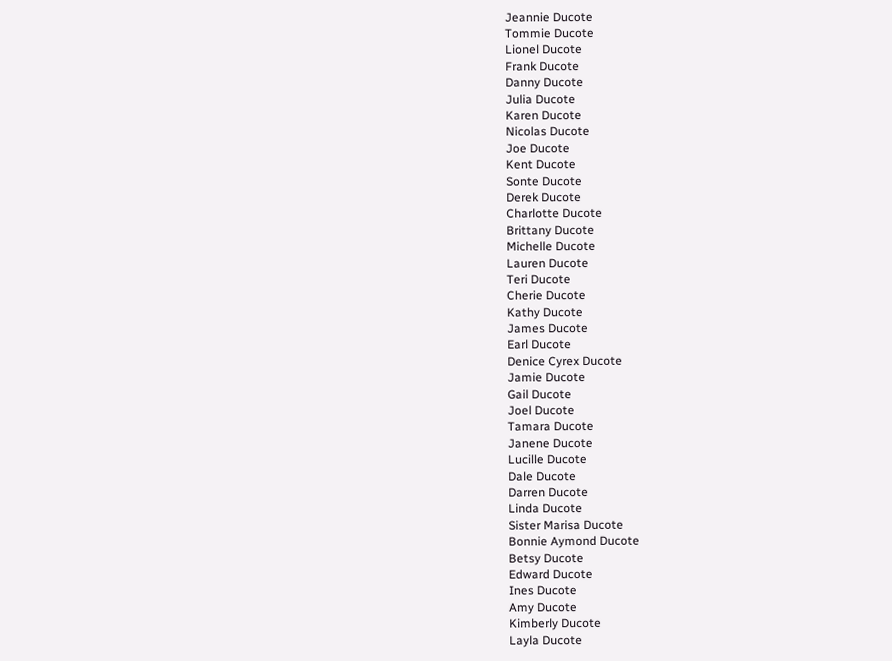Jeannie Ducote
Tommie Ducote
Lionel Ducote
Frank Ducote
Danny Ducote
Julia Ducote
Karen Ducote
Nicolas Ducote
Joe Ducote
Kent Ducote
Sonte Ducote
Derek Ducote
Charlotte Ducote
Brittany Ducote
Michelle Ducote
Lauren Ducote
Teri Ducote
Cherie Ducote
Kathy Ducote
James Ducote
Earl Ducote
Denice Cyrex Ducote
Jamie Ducote
Gail Ducote
Joel Ducote
Tamara Ducote
Janene Ducote
Lucille Ducote
Dale Ducote
Darren Ducote
Linda Ducote
Sister Marisa Ducote
Bonnie Aymond Ducote
Betsy Ducote
Edward Ducote
Ines Ducote
Amy Ducote
Kimberly Ducote
Layla Ducote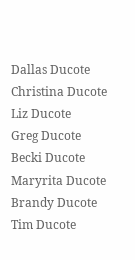Dallas Ducote
Christina Ducote
Liz Ducote
Greg Ducote
Becki Ducote
Maryrita Ducote
Brandy Ducote
Tim Ducote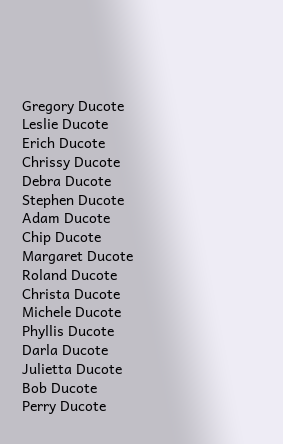Gregory Ducote
Leslie Ducote
Erich Ducote
Chrissy Ducote
Debra Ducote
Stephen Ducote
Adam Ducote
Chip Ducote
Margaret Ducote
Roland Ducote
Christa Ducote
Michele Ducote
Phyllis Ducote
Darla Ducote
Julietta Ducote
Bob Ducote
Perry Ducote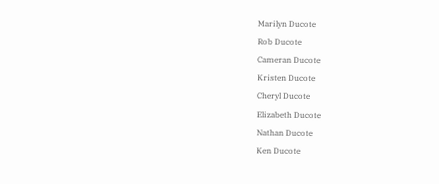Marilyn Ducote
Rob Ducote
Cameran Ducote
Kristen Ducote
Cheryl Ducote
Elizabeth Ducote
Nathan Ducote
Ken Ducote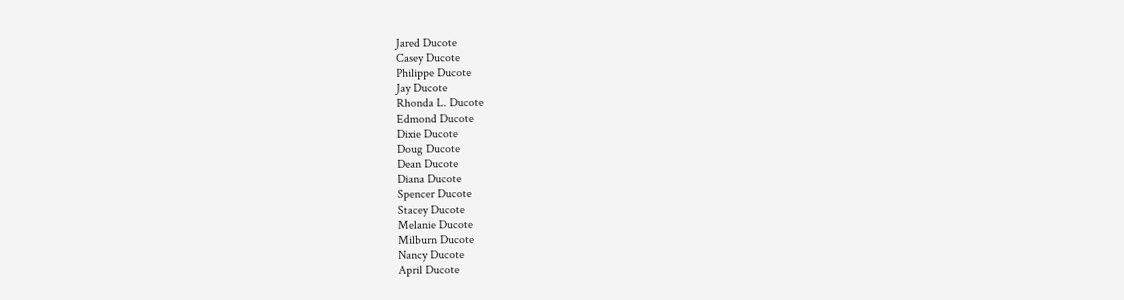Jared Ducote
Casey Ducote
Philippe Ducote
Jay Ducote
Rhonda L. Ducote
Edmond Ducote
Dixie Ducote
Doug Ducote
Dean Ducote
Diana Ducote
Spencer Ducote
Stacey Ducote
Melanie Ducote
Milburn Ducote
Nancy Ducote
April Ducote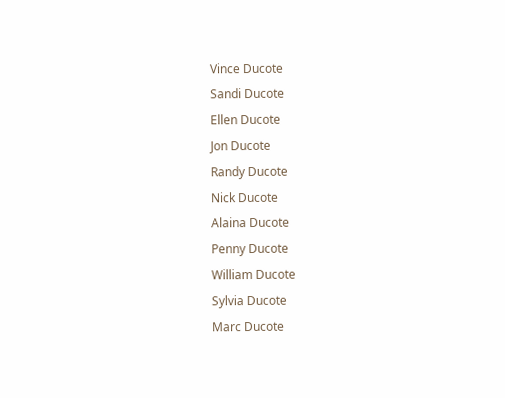Vince Ducote
Sandi Ducote
Ellen Ducote
Jon Ducote
Randy Ducote
Nick Ducote
Alaina Ducote
Penny Ducote
William Ducote
Sylvia Ducote
Marc Ducote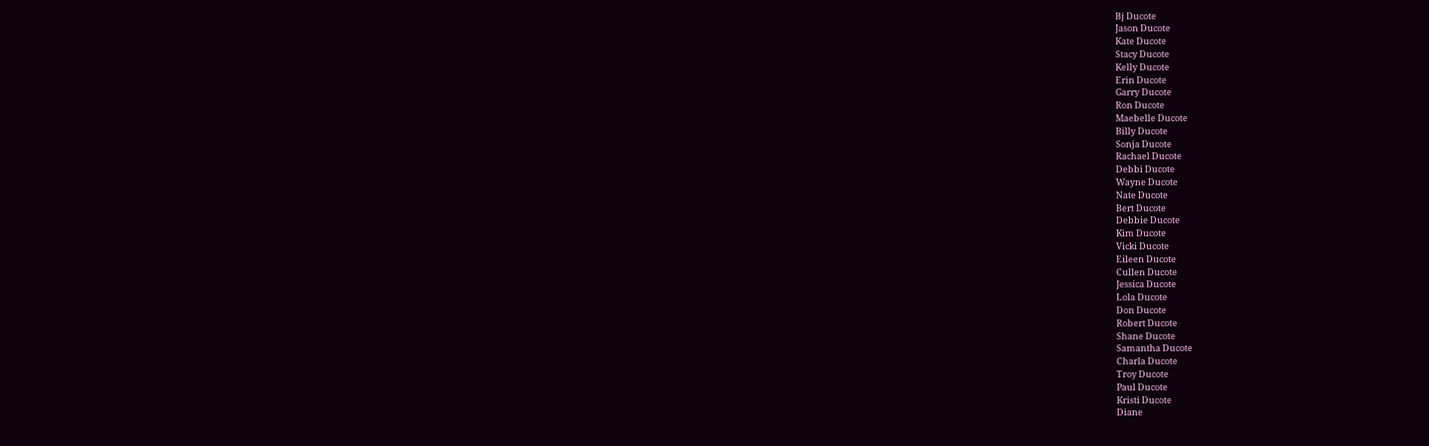Bj Ducote
Jason Ducote
Kate Ducote
Stacy Ducote
Kelly Ducote
Erin Ducote
Garry Ducote
Ron Ducote
Maebelle Ducote
Billy Ducote
Sonja Ducote
Rachael Ducote
Debbi Ducote
Wayne Ducote
Nate Ducote
Bert Ducote
Debbie Ducote
Kim Ducote
Vicki Ducote
Eileen Ducote
Cullen Ducote
Jessica Ducote
Lola Ducote
Don Ducote
Robert Ducote
Shane Ducote
Samantha Ducote
Charla Ducote
Troy Ducote
Paul Ducote
Kristi Ducote
Diane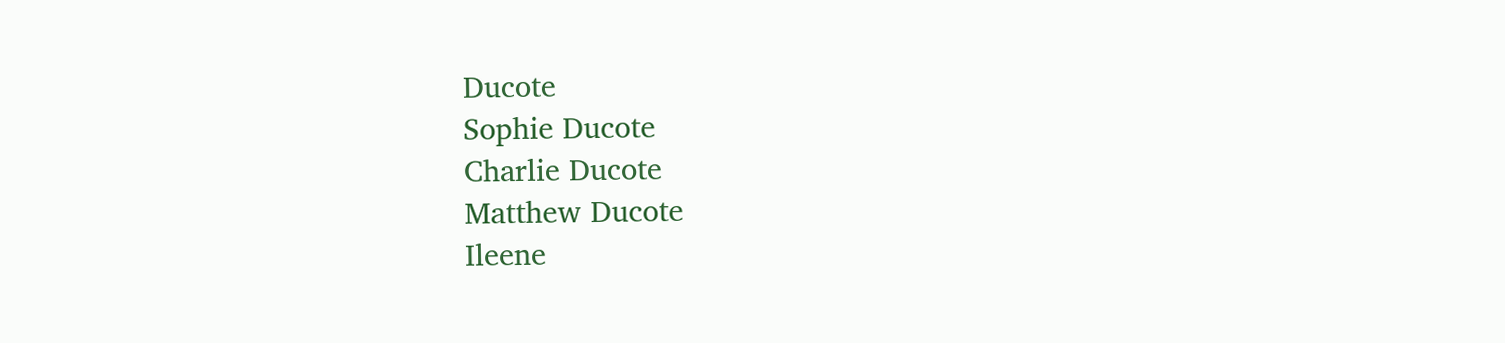Ducote
Sophie Ducote
Charlie Ducote
Matthew Ducote
Ileene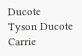Ducote
Tyson Ducote
Carrie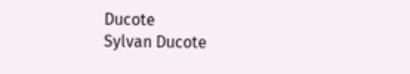Ducote
Sylvan Ducote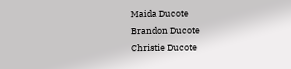Maida Ducote
Brandon Ducote
Christie Ducote